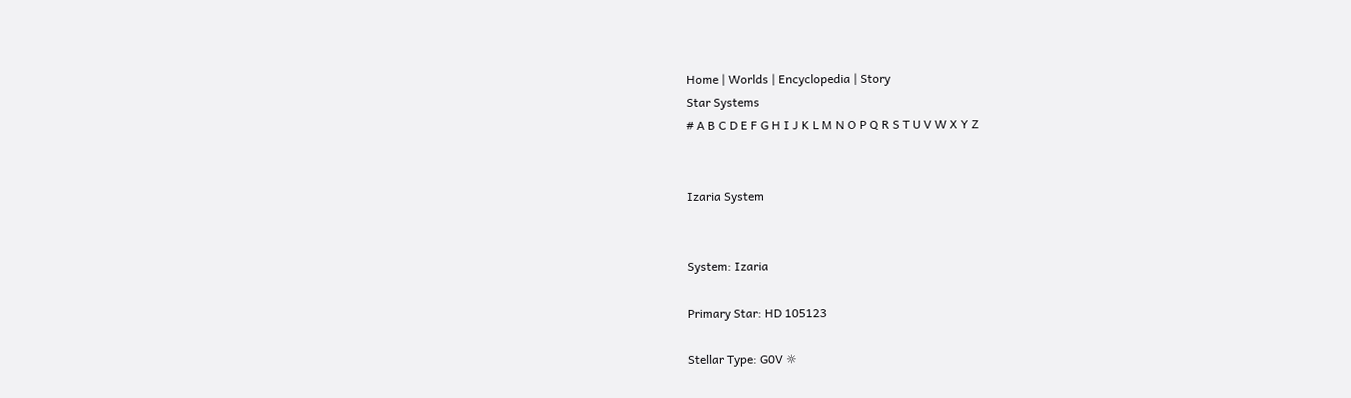Home | Worlds | Encyclopedia | Story
Star Systems
# A B C D E F G H I J K L M N O P Q R S T U V W X Y Z


Izaria System


System: Izaria

Primary Star: HD 105123

Stellar Type: G0V ☼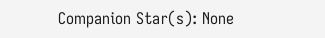Companion Star(s): None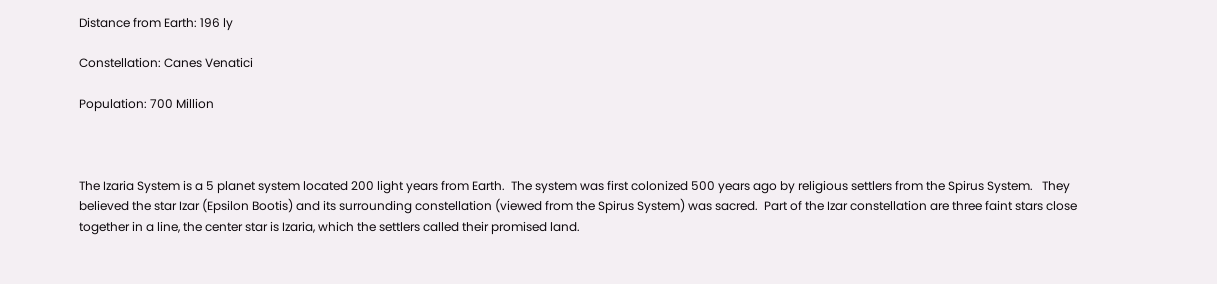Distance from Earth: 196 ly

Constellation: Canes Venatici

Population: 700 Million



The Izaria System is a 5 planet system located 200 light years from Earth.  The system was first colonized 500 years ago by religious settlers from the Spirus System.   They believed the star Izar (Epsilon Bootis) and its surrounding constellation (viewed from the Spirus System) was sacred.  Part of the Izar constellation are three faint stars close together in a line, the center star is Izaria, which the settlers called their promised land.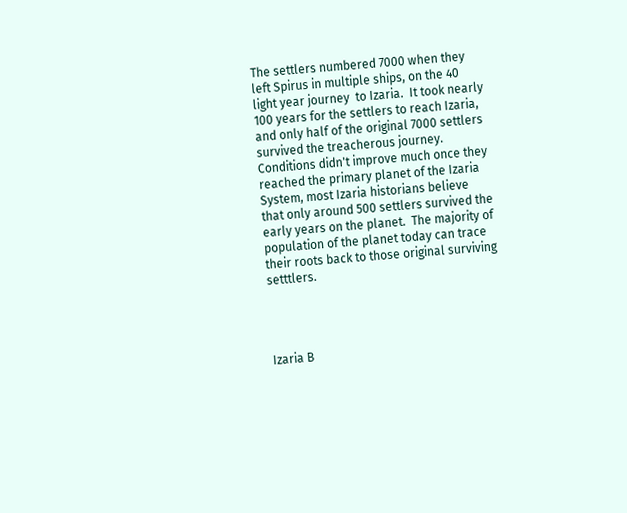The settlers numbered 7000 when they left Spirus in multiple ships, on the 40 light year journey  to Izaria.  It took nearly 100 years for the settlers to reach Izaria, and only half of the original 7000 settlers survived the treacherous journey.  Conditions didn't improve much once they reached the primary planet of the Izaria System, most Izaria historians believe that only around 500 settlers survived the early years on the planet.  The majority of population of the planet today can trace their roots back to those original surviving setttlers.




Izaria B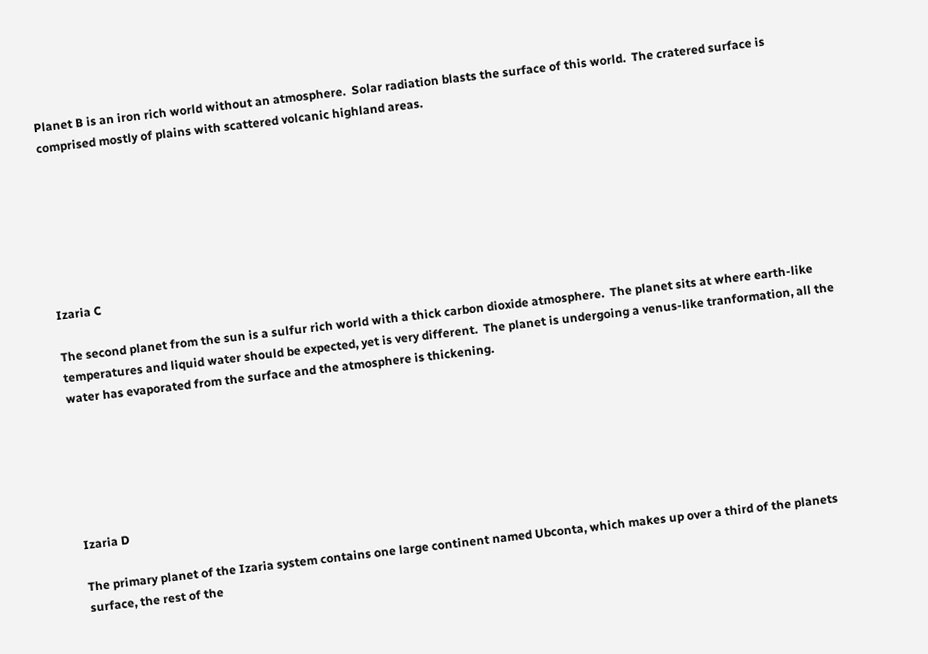Planet B is an iron rich world without an atmosphere.  Solar radiation blasts the surface of this world.  The cratered surface is comprised mostly of plains with scattered volcanic highland areas.







Izaria C

The second planet from the sun is a sulfur rich world with a thick carbon dioxide atmosphere.  The planet sits at where earth-like temperatures and liquid water should be expected, yet is very different.  The planet is undergoing a venus-like tranformation, all the water has evaporated from the surface and the atmosphere is thickening.






Izaria D

The primary planet of the Izaria system contains one large continent named Ubconta, which makes up over a third of the planets surface, the rest of the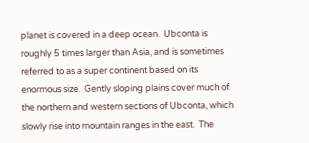planet is covered in a deep ocean.  Ubconta is roughly 5 times larger than Asia, and is sometimes referred to as a super continent based on its enormous size.  Gently sloping plains cover much of the northern and western sections of Ubconta, which slowly rise into mountain ranges in the east.  The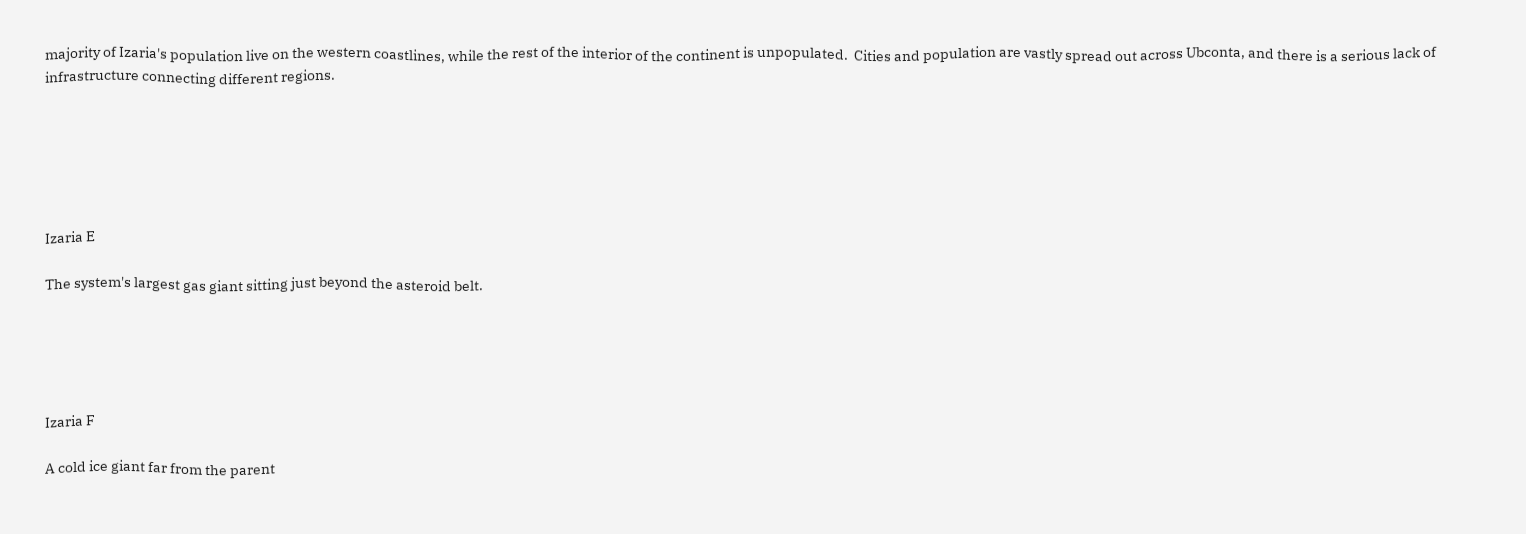majority of Izaria's population live on the western coastlines, while the rest of the interior of the continent is unpopulated.  Cities and population are vastly spread out across Ubconta, and there is a serious lack of infrastructure connecting different regions.






Izaria E

The system's largest gas giant sitting just beyond the asteroid belt.





Izaria F

A cold ice giant far from the parent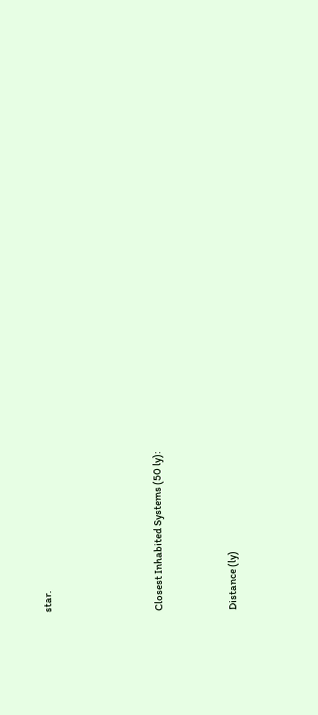star.





Closest Inhabited Systems (50 ly):



Distance (ly)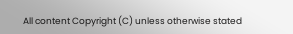All content Copyright (C) unless otherwise stated